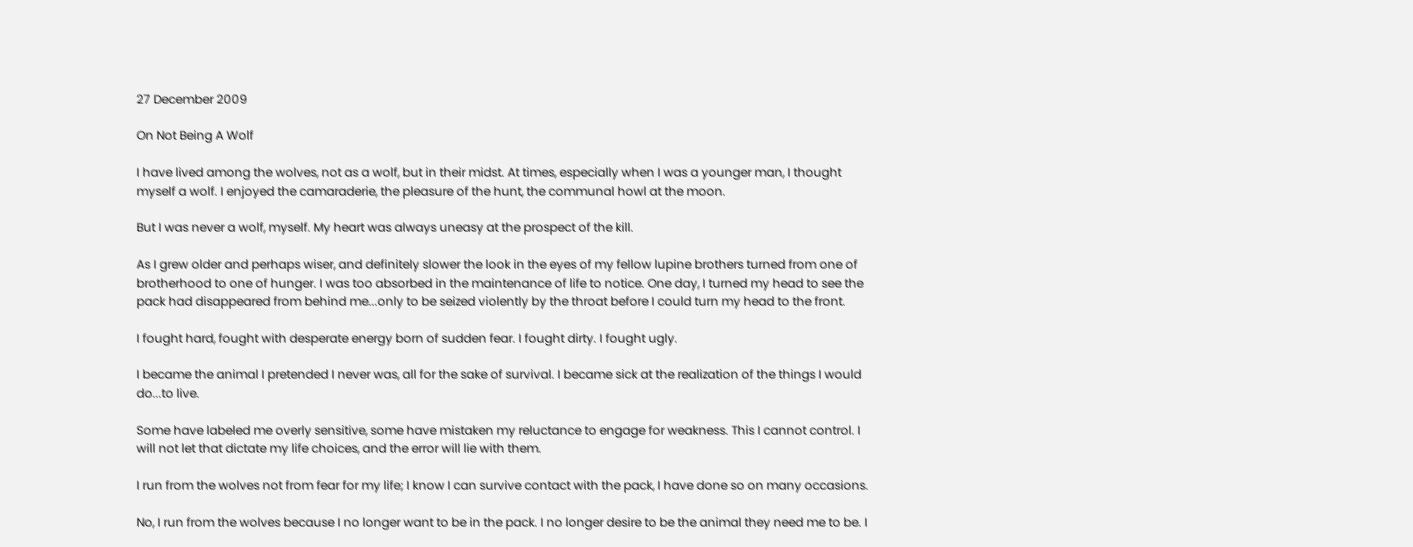27 December 2009

On Not Being A Wolf

I have lived among the wolves, not as a wolf, but in their midst. At times, especially when I was a younger man, I thought myself a wolf. I enjoyed the camaraderie, the pleasure of the hunt, the communal howl at the moon.

But I was never a wolf, myself. My heart was always uneasy at the prospect of the kill.

As I grew older and perhaps wiser, and definitely slower the look in the eyes of my fellow lupine brothers turned from one of brotherhood to one of hunger. I was too absorbed in the maintenance of life to notice. One day, I turned my head to see the pack had disappeared from behind me...only to be seized violently by the throat before I could turn my head to the front.

I fought hard, fought with desperate energy born of sudden fear. I fought dirty. I fought ugly.

I became the animal I pretended I never was, all for the sake of survival. I became sick at the realization of the things I would do...to live.

Some have labeled me overly sensitive, some have mistaken my reluctance to engage for weakness. This I cannot control. I will not let that dictate my life choices, and the error will lie with them.

I run from the wolves not from fear for my life; I know I can survive contact with the pack, I have done so on many occasions.

No, I run from the wolves because I no longer want to be in the pack. I no longer desire to be the animal they need me to be. I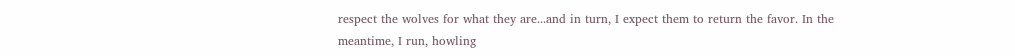respect the wolves for what they are...and in turn, I expect them to return the favor. In the meantime, I run, howling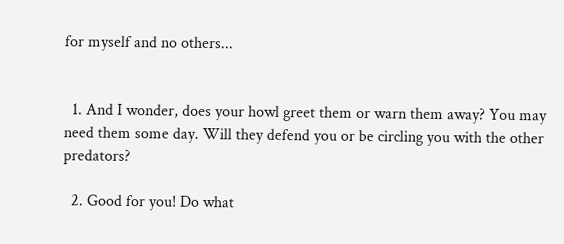for myself and no others...


  1. And I wonder, does your howl greet them or warn them away? You may need them some day. Will they defend you or be circling you with the other predators?

  2. Good for you! Do what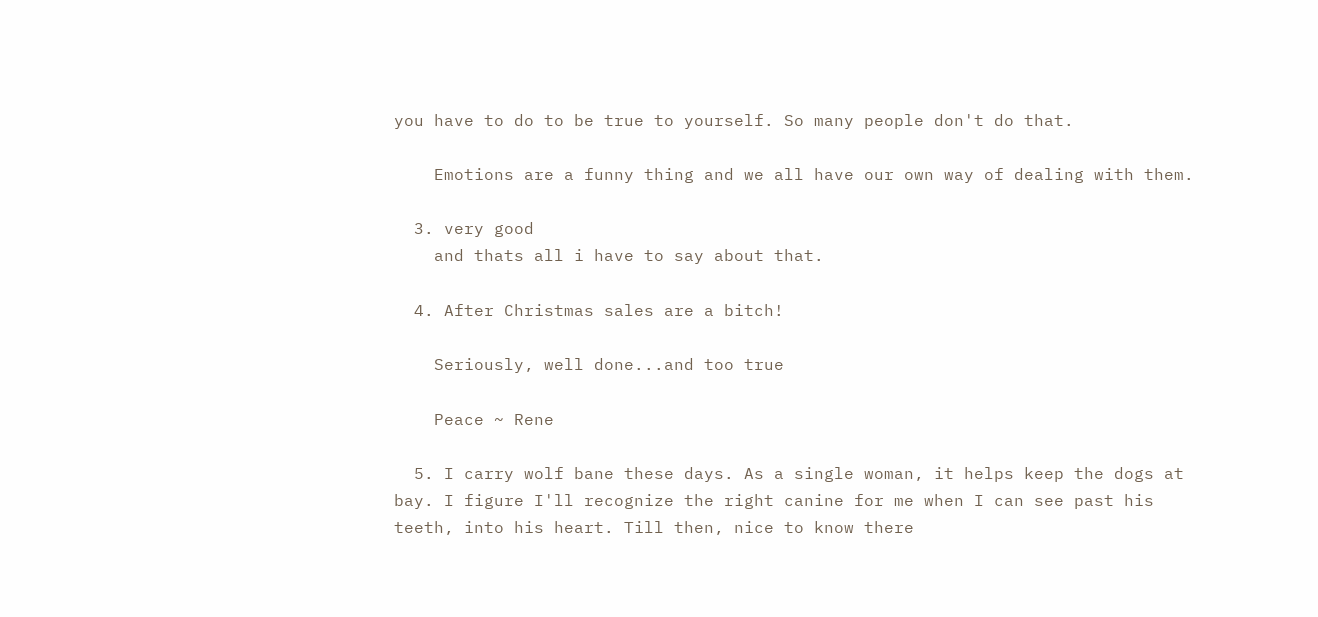you have to do to be true to yourself. So many people don't do that.

    Emotions are a funny thing and we all have our own way of dealing with them.

  3. very good
    and thats all i have to say about that.

  4. After Christmas sales are a bitch!

    Seriously, well done...and too true

    Peace ~ Rene

  5. I carry wolf bane these days. As a single woman, it helps keep the dogs at bay. I figure I'll recognize the right canine for me when I can see past his teeth, into his heart. Till then, nice to know there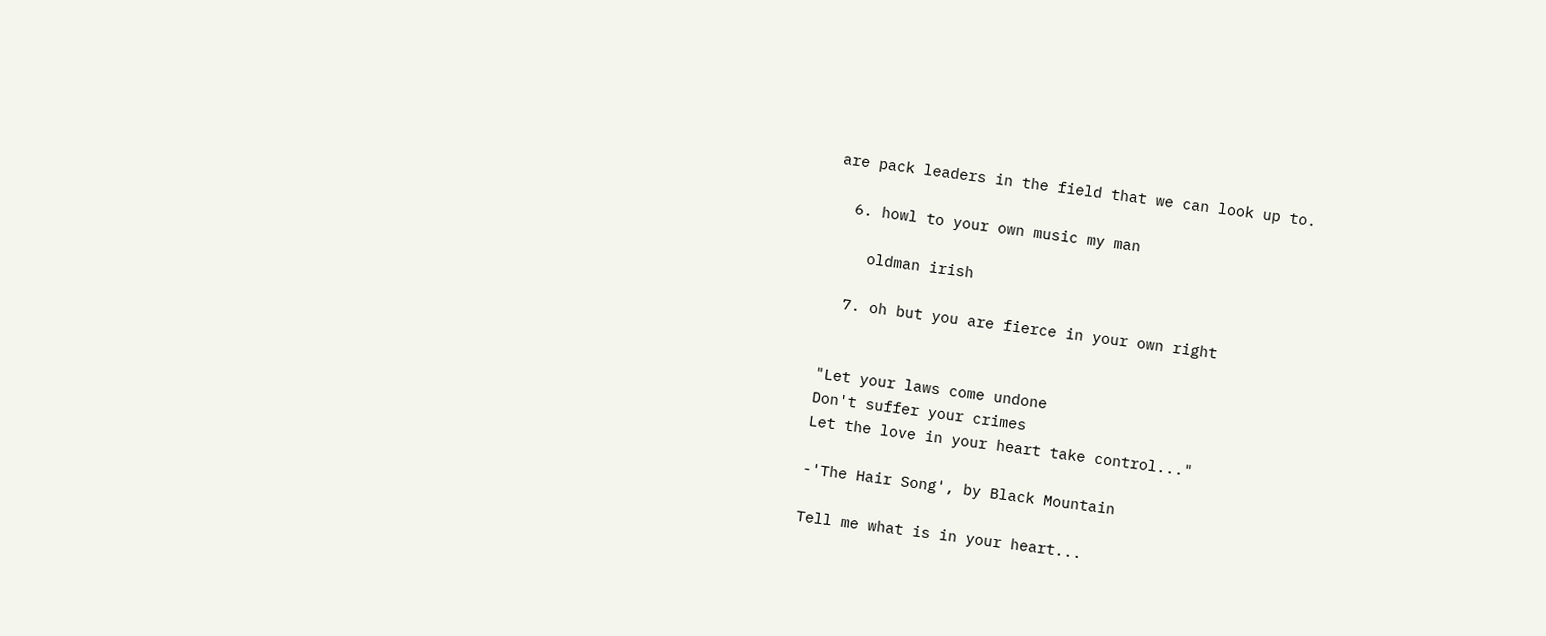are pack leaders in the field that we can look up to.

  6. howl to your own music my man

    oldman irish

  7. oh but you are fierce in your own right


"Let your laws come undone
Don't suffer your crimes
Let the love in your heart take control..."

-'The Hair Song', by Black Mountain

Tell me what is in your heart...